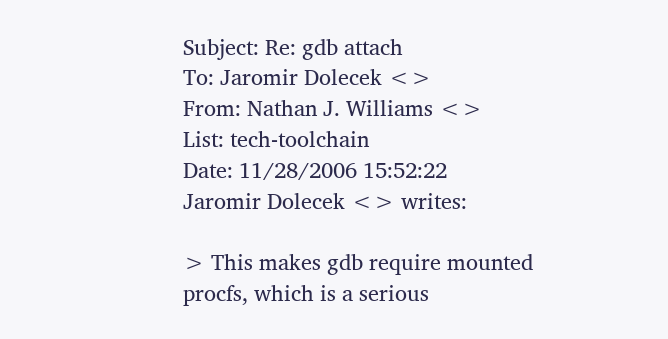Subject: Re: gdb attach
To: Jaromir Dolecek <>
From: Nathan J. Williams <>
List: tech-toolchain
Date: 11/28/2006 15:52:22
Jaromir Dolecek <> writes:

> This makes gdb require mounted procfs, which is a serious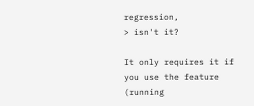regression,
> isn't it?

It only requires it if you use the feature (running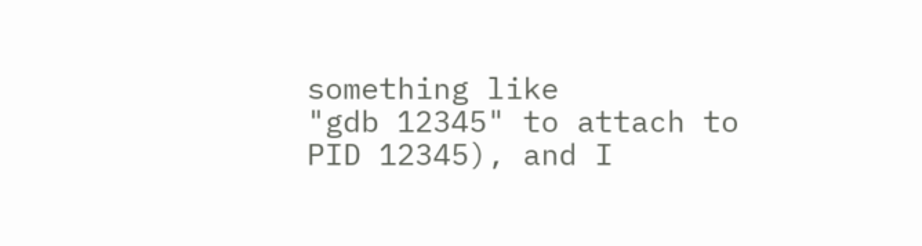something like
"gdb 12345" to attach to PID 12345), and I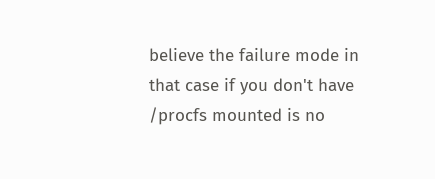believe the failure mode in
that case if you don't have /procfs mounted is no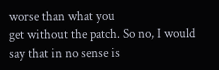worse than what you
get without the patch. So no, I would say that in no sense is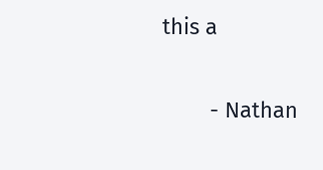this a

        - Nathan